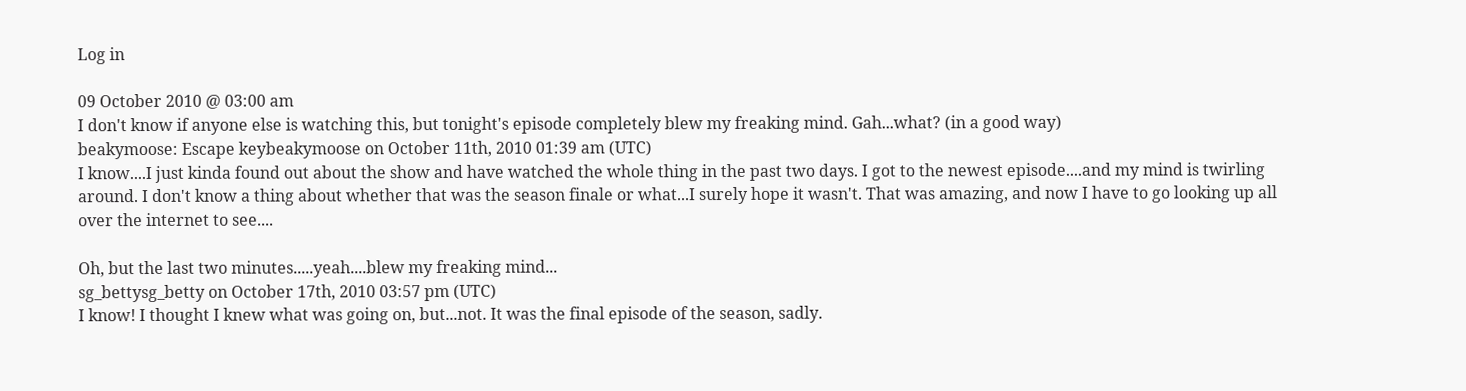Log in

09 October 2010 @ 03:00 am
I don't know if anyone else is watching this, but tonight's episode completely blew my freaking mind. Gah...what? (in a good way)
beakymoose: Escape keybeakymoose on October 11th, 2010 01:39 am (UTC)
I know....I just kinda found out about the show and have watched the whole thing in the past two days. I got to the newest episode....and my mind is twirling around. I don't know a thing about whether that was the season finale or what...I surely hope it wasn't. That was amazing, and now I have to go looking up all over the internet to see....

Oh, but the last two minutes.....yeah....blew my freaking mind...
sg_bettysg_betty on October 17th, 2010 03:57 pm (UTC)
I know! I thought I knew what was going on, but...not. It was the final episode of the season, sadly.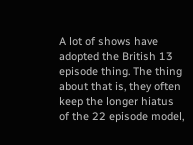A lot of shows have adopted the British 13 episode thing. The thing about that is, they often keep the longer hiatus of the 22 episode model,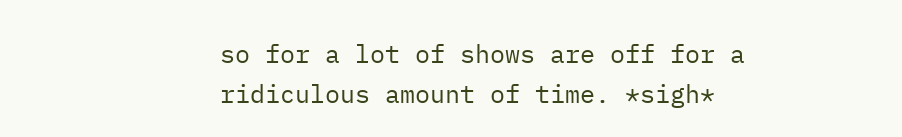so for a lot of shows are off for a ridiculous amount of time. *sigh*